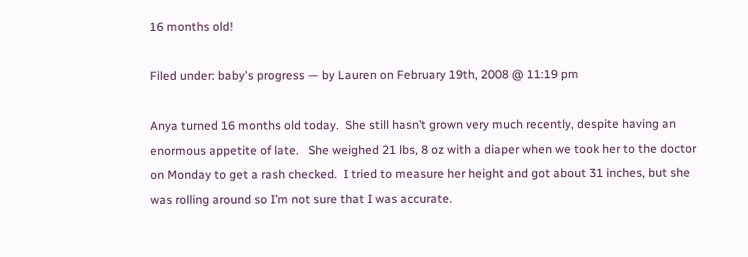16 months old!

Filed under: baby's progress — by Lauren on February 19th, 2008 @ 11:19 pm

Anya turned 16 months old today.  She still hasn’t grown very much recently, despite having an enormous appetite of late.   She weighed 21 lbs, 8 oz with a diaper when we took her to the doctor on Monday to get a rash checked.  I tried to measure her height and got about 31 inches, but she was rolling around so I’m not sure that I was accurate.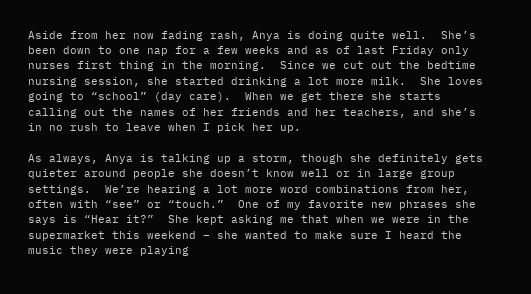Aside from her now fading rash, Anya is doing quite well.  She’s been down to one nap for a few weeks and as of last Friday only nurses first thing in the morning.  Since we cut out the bedtime nursing session, she started drinking a lot more milk.  She loves going to “school” (day care).  When we get there she starts calling out the names of her friends and her teachers, and she’s in no rush to leave when I pick her up.

As always, Anya is talking up a storm, though she definitely gets quieter around people she doesn’t know well or in large group settings.  We’re hearing a lot more word combinations from her, often with “see” or “touch.”  One of my favorite new phrases she says is “Hear it?”  She kept asking me that when we were in the supermarket this weekend – she wanted to make sure I heard the music they were playing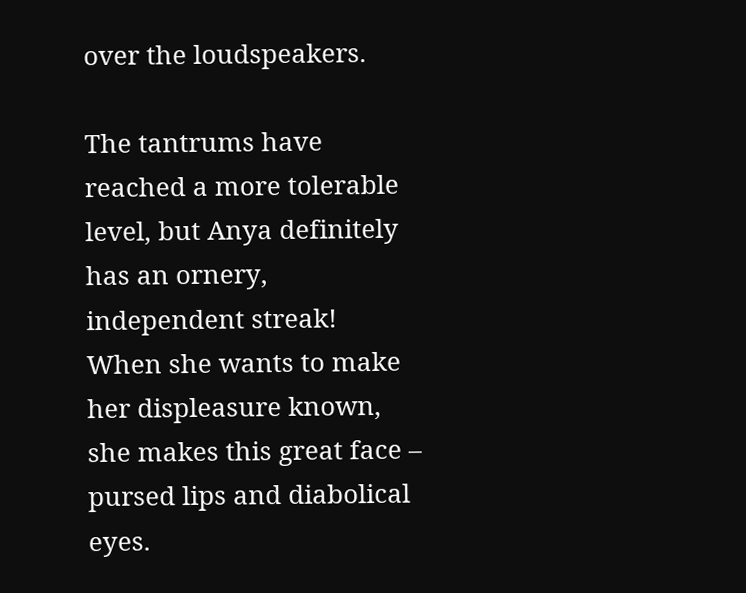over the loudspeakers.

The tantrums have reached a more tolerable level, but Anya definitely has an ornery, independent streak!  When she wants to make her displeasure known, she makes this great face – pursed lips and diabolical eyes.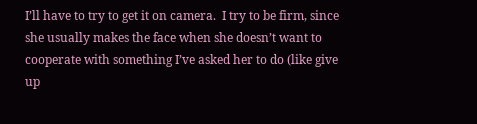I’ll have to try to get it on camera.  I try to be firm, since she usually makes the face when she doesn’t want to cooperate with something I’ve asked her to do (like give up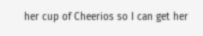her cup of Cheerios so I can get her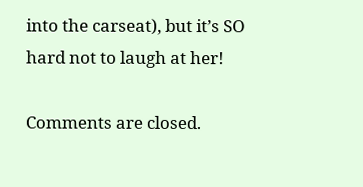into the carseat), but it’s SO hard not to laugh at her!

Comments are closed.